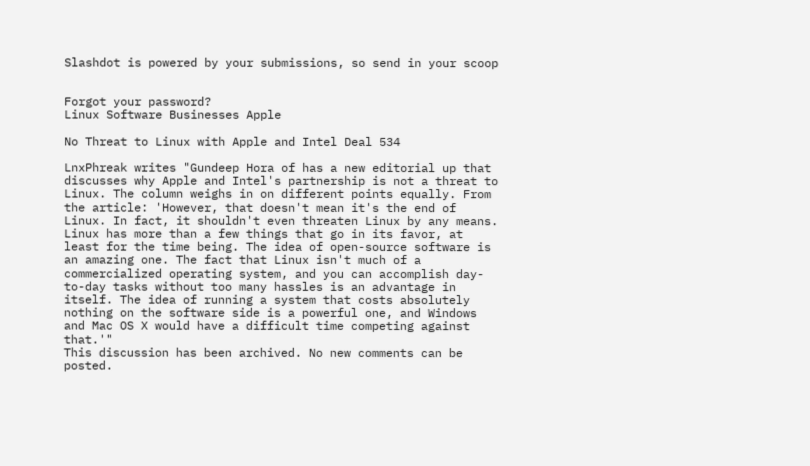Slashdot is powered by your submissions, so send in your scoop


Forgot your password?
Linux Software Businesses Apple

No Threat to Linux with Apple and Intel Deal 534

LnxPhreak writes "Gundeep Hora of has a new editorial up that discusses why Apple and Intel's partnership is not a threat to Linux. The column weighs in on different points equally. From the article: 'However, that doesn't mean it's the end of Linux. In fact, it shouldn't even threaten Linux by any means. Linux has more than a few things that go in its favor, at least for the time being. The idea of open-source software is an amazing one. The fact that Linux isn't much of a commercialized operating system, and you can accomplish day-to-day tasks without too many hassles is an advantage in itself. The idea of running a system that costs absolutely nothing on the software side is a powerful one, and Windows and Mac OS X would have a difficult time competing against that.'"
This discussion has been archived. No new comments can be posted.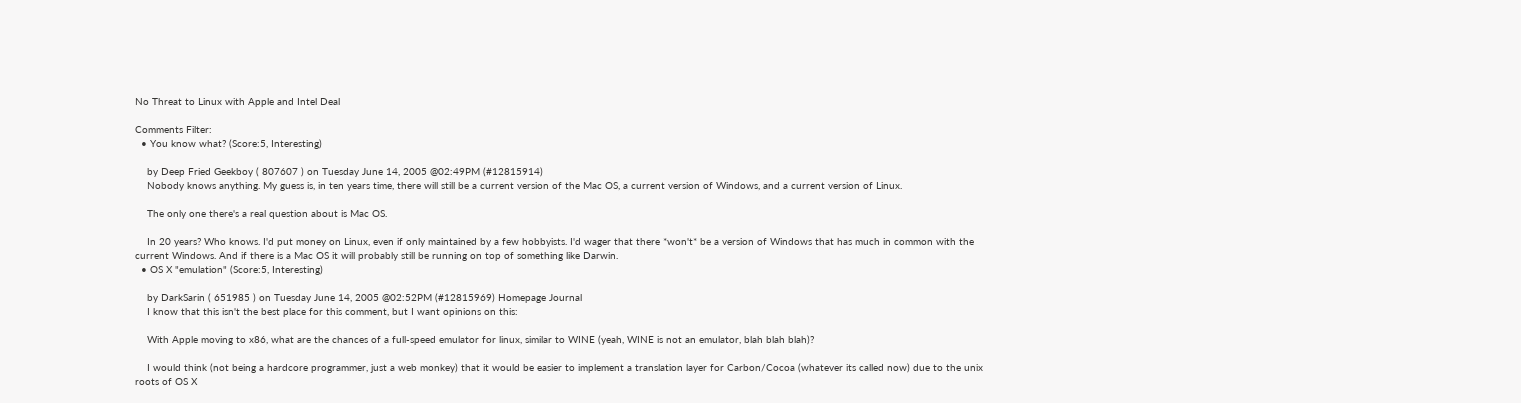No Threat to Linux with Apple and Intel Deal

Comments Filter:
  • You know what? (Score:5, Interesting)

    by Deep Fried Geekboy ( 807607 ) on Tuesday June 14, 2005 @02:49PM (#12815914)
    Nobody knows anything. My guess is, in ten years time, there will still be a current version of the Mac OS, a current version of Windows, and a current version of Linux.

    The only one there's a real question about is Mac OS.

    In 20 years? Who knows. I'd put money on Linux, even if only maintained by a few hobbyists. I'd wager that there *won't* be a version of Windows that has much in common with the current Windows. And if there is a Mac OS it will probably still be running on top of something like Darwin.
  • OS X "emulation" (Score:5, Interesting)

    by DarkSarin ( 651985 ) on Tuesday June 14, 2005 @02:52PM (#12815969) Homepage Journal
    I know that this isn't the best place for this comment, but I want opinions on this:

    With Apple moving to x86, what are the chances of a full-speed emulator for linux, similar to WINE (yeah, WINE is not an emulator, blah blah blah)?

    I would think (not being a hardcore programmer, just a web monkey) that it would be easier to implement a translation layer for Carbon/Cocoa (whatever its called now) due to the unix roots of OS X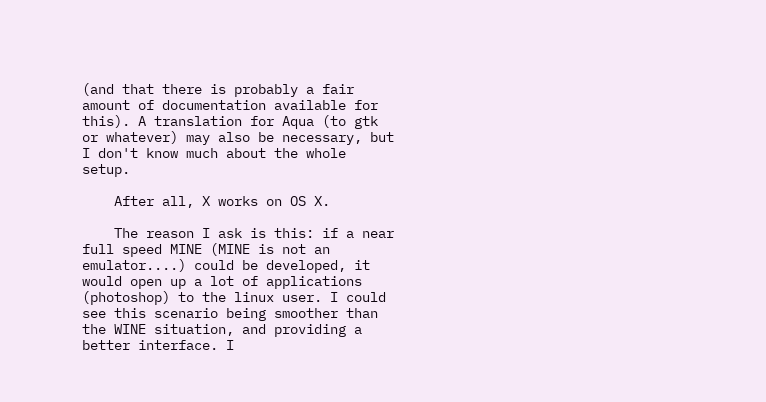(and that there is probably a fair amount of documentation available for this). A translation for Aqua (to gtk or whatever) may also be necessary, but I don't know much about the whole setup.

    After all, X works on OS X.

    The reason I ask is this: if a near full speed MINE (MINE is not an emulator....) could be developed, it would open up a lot of applications (photoshop) to the linux user. I could see this scenario being smoother than the WINE situation, and providing a better interface. I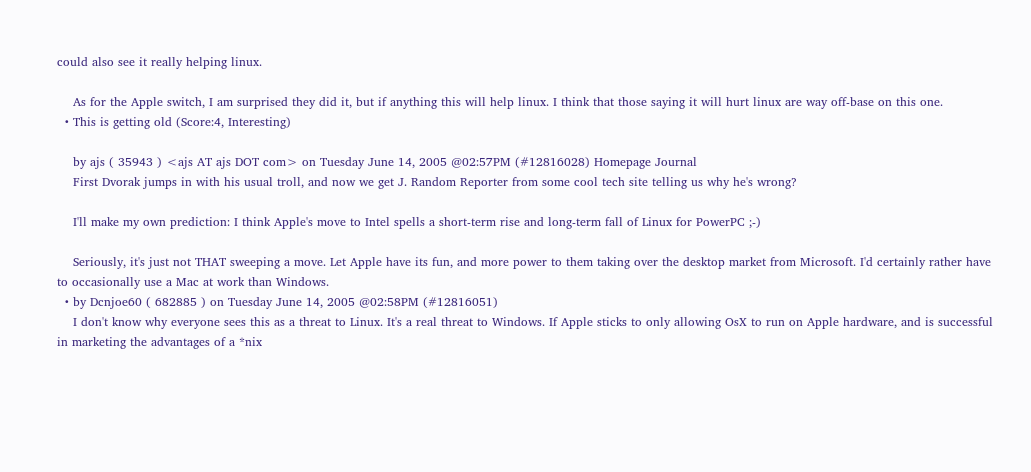could also see it really helping linux.

    As for the Apple switch, I am surprised they did it, but if anything this will help linux. I think that those saying it will hurt linux are way off-base on this one.
  • This is getting old (Score:4, Interesting)

    by ajs ( 35943 ) <ajs AT ajs DOT com> on Tuesday June 14, 2005 @02:57PM (#12816028) Homepage Journal
    First Dvorak jumps in with his usual troll, and now we get J. Random Reporter from some cool tech site telling us why he's wrong?

    I'll make my own prediction: I think Apple's move to Intel spells a short-term rise and long-term fall of Linux for PowerPC ;-)

    Seriously, it's just not THAT sweeping a move. Let Apple have its fun, and more power to them taking over the desktop market from Microsoft. I'd certainly rather have to occasionally use a Mac at work than Windows.
  • by Dcnjoe60 ( 682885 ) on Tuesday June 14, 2005 @02:58PM (#12816051)
    I don't know why everyone sees this as a threat to Linux. It's a real threat to Windows. If Apple sticks to only allowing OsX to run on Apple hardware, and is successful in marketing the advantages of a *nix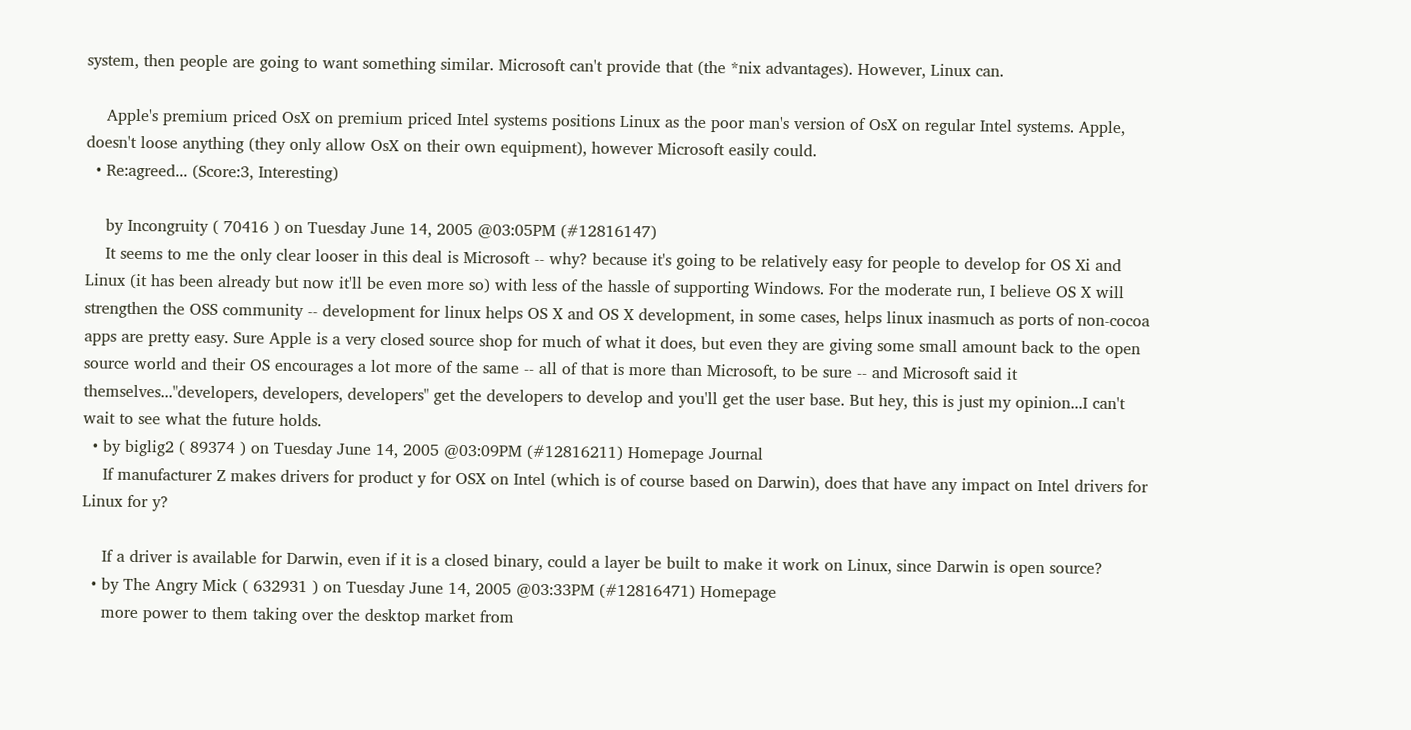system, then people are going to want something similar. Microsoft can't provide that (the *nix advantages). However, Linux can.

    Apple's premium priced OsX on premium priced Intel systems positions Linux as the poor man's version of OsX on regular Intel systems. Apple, doesn't loose anything (they only allow OsX on their own equipment), however Microsoft easily could.
  • Re:agreed... (Score:3, Interesting)

    by Incongruity ( 70416 ) on Tuesday June 14, 2005 @03:05PM (#12816147)
    It seems to me the only clear looser in this deal is Microsoft -- why? because it's going to be relatively easy for people to develop for OS Xi and Linux (it has been already but now it'll be even more so) with less of the hassle of supporting Windows. For the moderate run, I believe OS X will strengthen the OSS community -- development for linux helps OS X and OS X development, in some cases, helps linux inasmuch as ports of non-cocoa apps are pretty easy. Sure Apple is a very closed source shop for much of what it does, but even they are giving some small amount back to the open source world and their OS encourages a lot more of the same -- all of that is more than Microsoft, to be sure -- and Microsoft said it themselves..."developers, developers, developers" get the developers to develop and you'll get the user base. But hey, this is just my opinion...I can't wait to see what the future holds.
  • by biglig2 ( 89374 ) on Tuesday June 14, 2005 @03:09PM (#12816211) Homepage Journal
    If manufacturer Z makes drivers for product y for OSX on Intel (which is of course based on Darwin), does that have any impact on Intel drivers for Linux for y?

    If a driver is available for Darwin, even if it is a closed binary, could a layer be built to make it work on Linux, since Darwin is open source?
  • by The Angry Mick ( 632931 ) on Tuesday June 14, 2005 @03:33PM (#12816471) Homepage
    more power to them taking over the desktop market from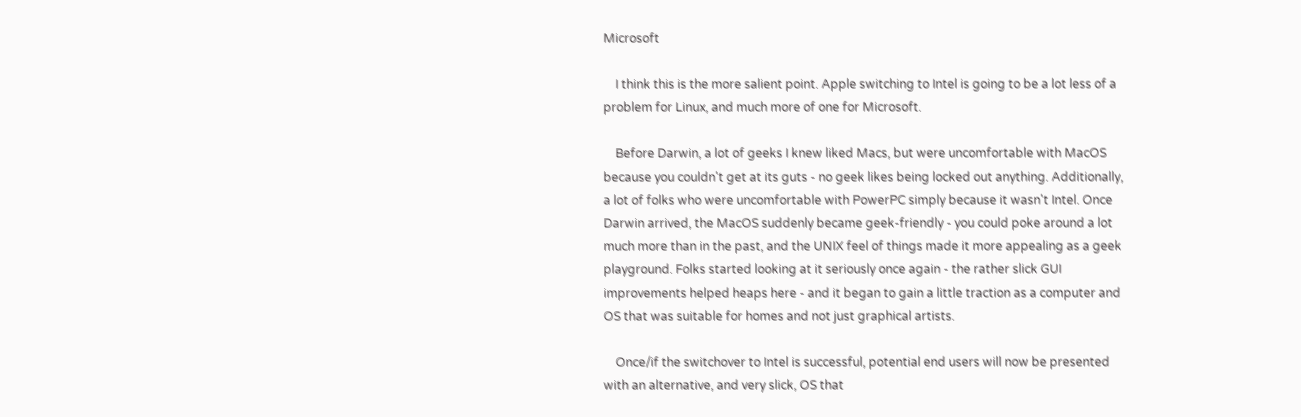Microsoft

    I think this is the more salient point. Apple switching to Intel is going to be a lot less of a problem for Linux, and much more of one for Microsoft.

    Before Darwin, a lot of geeks I knew liked Macs, but were uncomfortable with MacOS because you couldn't get at its guts - no geek likes being locked out anything. Additionally, a lot of folks who were uncomfortable with PowerPC simply because it wasn't Intel. Once Darwin arrived, the MacOS suddenly became geek-friendly - you could poke around a lot much more than in the past, and the UNIX feel of things made it more appealing as a geek playground. Folks started looking at it seriously once again - the rather slick GUI improvements helped heaps here - and it began to gain a little traction as a computer and OS that was suitable for homes and not just graphical artists.

    Once/if the switchover to Intel is successful, potential end users will now be presented with an alternative, and very slick, OS that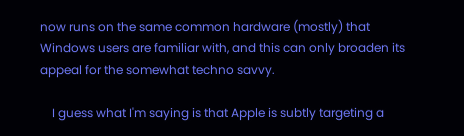now runs on the same common hardware (mostly) that Windows users are familiar with, and this can only broaden its appeal for the somewhat techno savvy.

    I guess what I'm saying is that Apple is subtly targeting a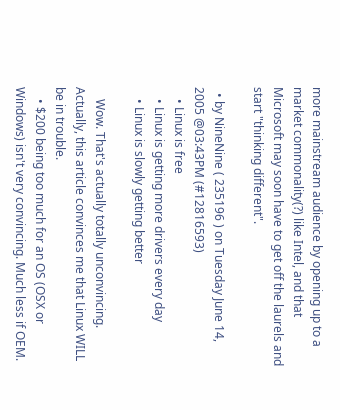more mainstream audience by opening up to a market commonality(?) like Intel, and that Microsoft may soon have to get off the laurels and start "thinking different".

  • by NineNine ( 235196 ) on Tuesday June 14, 2005 @03:43PM (#12816593)
    • Linux is free
    • Linux is getting more drivers every day
    • Linux is slowly getting better

    Wow. That's actually totally unconvincing. Actually, this article convinces me that Linux WILL be in trouble.
    • $200 being too much for an OS (OSX or Windows) isn't very convincing. Much less if OEM.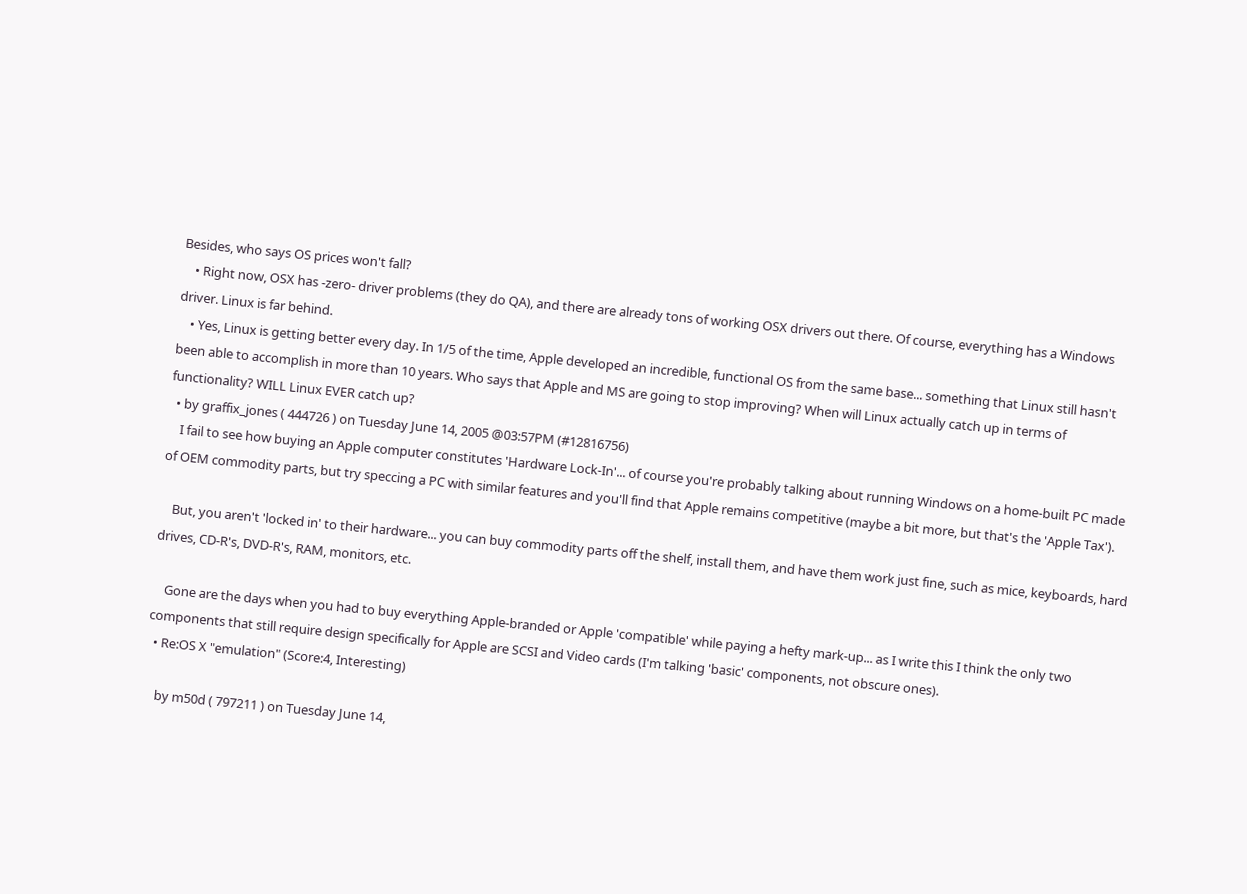Besides, who says OS prices won't fall?
    • Right now, OSX has -zero- driver problems (they do QA), and there are already tons of working OSX drivers out there. Of course, everything has a Windows driver. Linux is far behind.
    • Yes, Linux is getting better every day. In 1/5 of the time, Apple developed an incredible, functional OS from the same base... something that Linux still hasn't been able to accomplish in more than 10 years. Who says that Apple and MS are going to stop improving? When will Linux actually catch up in terms of functionality? WILL Linux EVER catch up?
  • by graffix_jones ( 444726 ) on Tuesday June 14, 2005 @03:57PM (#12816756)
    I fail to see how buying an Apple computer constitutes 'Hardware Lock-In'... of course you're probably talking about running Windows on a home-built PC made of OEM commodity parts, but try speccing a PC with similar features and you'll find that Apple remains competitive (maybe a bit more, but that's the 'Apple Tax').

    But, you aren't 'locked in' to their hardware... you can buy commodity parts off the shelf, install them, and have them work just fine, such as mice, keyboards, hard drives, CD-R's, DVD-R's, RAM, monitors, etc.

    Gone are the days when you had to buy everything Apple-branded or Apple 'compatible' while paying a hefty mark-up... as I write this I think the only two components that still require design specifically for Apple are SCSI and Video cards (I'm talking 'basic' components, not obscure ones).
  • Re:OS X "emulation" (Score:4, Interesting)

    by m50d ( 797211 ) on Tuesday June 14,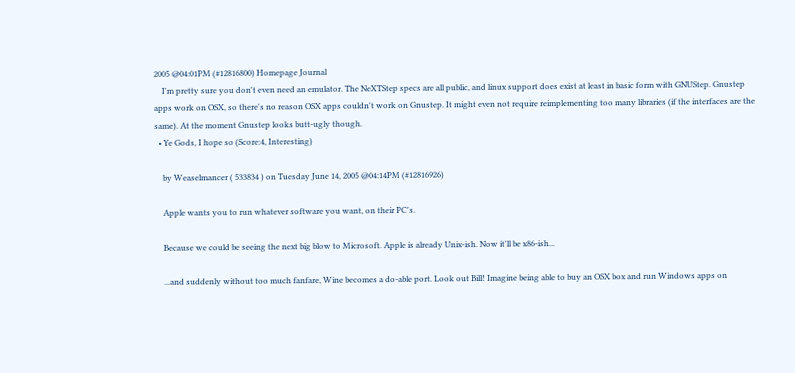2005 @04:01PM (#12816800) Homepage Journal
    I'm pretty sure you don't even need an emulator. The NeXTStep specs are all public, and linux support does exist at least in basic form with GNUStep. Gnustep apps work on OSX, so there's no reason OSX apps couldn't work on Gnustep. It might even not require reimplementing too many libraries (if the interfaces are the same). At the moment Gnustep looks butt-ugly though.
  • Ye Gods, I hope so (Score:4, Interesting)

    by Weaselmancer ( 533834 ) on Tuesday June 14, 2005 @04:14PM (#12816926)

    Apple wants you to run whatever software you want, on their PC's.

    Because we could be seeing the next big blow to Microsoft. Apple is already Unix-ish. Now it'll be x86-ish...

    ...and suddenly without too much fanfare, Wine becomes a do-able port. Look out Bill! Imagine being able to buy an OSX box and run Windows apps on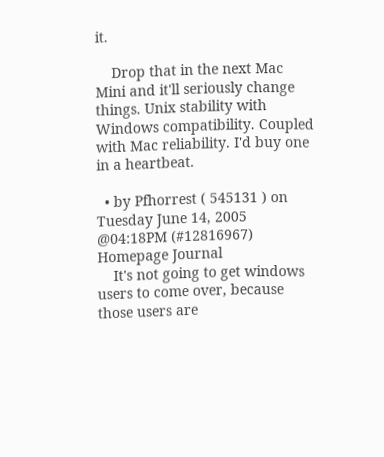it.

    Drop that in the next Mac Mini and it'll seriously change things. Unix stability with Windows compatibility. Coupled with Mac reliability. I'd buy one in a heartbeat.

  • by Pfhorrest ( 545131 ) on Tuesday June 14, 2005 @04:18PM (#12816967) Homepage Journal
    It's not going to get windows users to come over, because those users are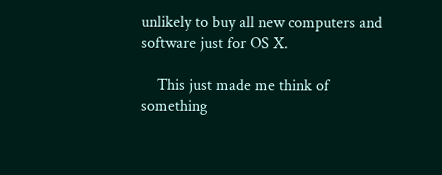unlikely to buy all new computers and software just for OS X.

    This just made me think of something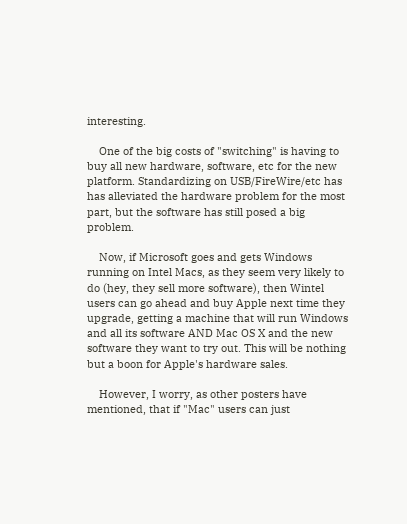interesting.

    One of the big costs of "switching" is having to buy all new hardware, software, etc for the new platform. Standardizing on USB/FireWire/etc has has alleviated the hardware problem for the most part, but the software has still posed a big problem.

    Now, if Microsoft goes and gets Windows running on Intel Macs, as they seem very likely to do (hey, they sell more software), then Wintel users can go ahead and buy Apple next time they upgrade, getting a machine that will run Windows and all its software AND Mac OS X and the new software they want to try out. This will be nothing but a boon for Apple's hardware sales.

    However, I worry, as other posters have mentioned, that if "Mac" users can just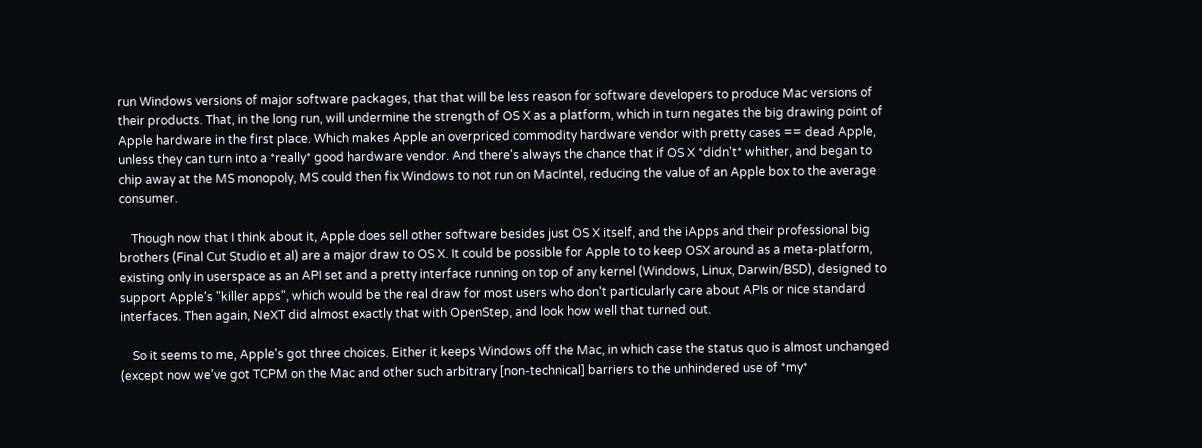run Windows versions of major software packages, that that will be less reason for software developers to produce Mac versions of their products. That, in the long run, will undermine the strength of OS X as a platform, which in turn negates the big drawing point of Apple hardware in the first place. Which makes Apple an overpriced commodity hardware vendor with pretty cases == dead Apple, unless they can turn into a *really* good hardware vendor. And there's always the chance that if OS X *didn't* whither, and began to chip away at the MS monopoly, MS could then fix Windows to not run on MacIntel, reducing the value of an Apple box to the average consumer.

    Though now that I think about it, Apple does sell other software besides just OS X itself, and the iApps and their professional big brothers (Final Cut Studio et al) are a major draw to OS X. It could be possible for Apple to to keep OSX around as a meta-platform, existing only in userspace as an API set and a pretty interface running on top of any kernel (Windows, Linux, Darwin/BSD), designed to support Apple's "killer apps", which would be the real draw for most users who don't particularly care about APIs or nice standard interfaces. Then again, NeXT did almost exactly that with OpenStep, and look how well that turned out.

    So it seems to me, Apple's got three choices. Either it keeps Windows off the Mac, in which case the status quo is almost unchanged (except now we've got TCPM on the Mac and other such arbitrary [non-technical] barriers to the unhindered use of *my*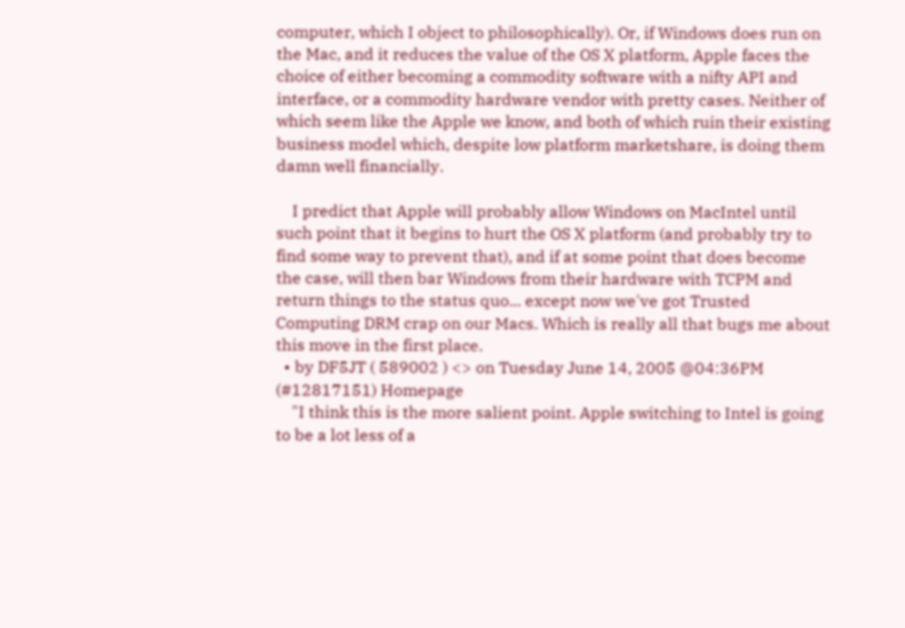computer, which I object to philosophically). Or, if Windows does run on the Mac, and it reduces the value of the OS X platform, Apple faces the choice of either becoming a commodity software with a nifty API and interface, or a commodity hardware vendor with pretty cases. Neither of which seem like the Apple we know, and both of which ruin their existing business model which, despite low platform marketshare, is doing them damn well financially.

    I predict that Apple will probably allow Windows on MacIntel until such point that it begins to hurt the OS X platform (and probably try to find some way to prevent that), and if at some point that does become the case, will then bar Windows from their hardware with TCPM and return things to the status quo... except now we've got Trusted Computing DRM crap on our Macs. Which is really all that bugs me about this move in the first place.
  • by DF5JT ( 589002 ) <> on Tuesday June 14, 2005 @04:36PM (#12817151) Homepage
    "I think this is the more salient point. Apple switching to Intel is going to be a lot less of a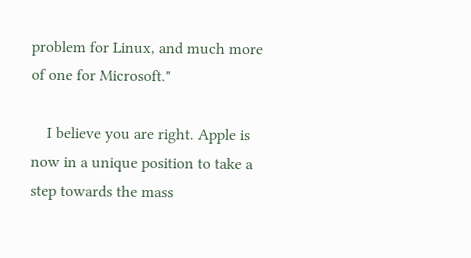problem for Linux, and much more of one for Microsoft."

    I believe you are right. Apple is now in a unique position to take a step towards the mass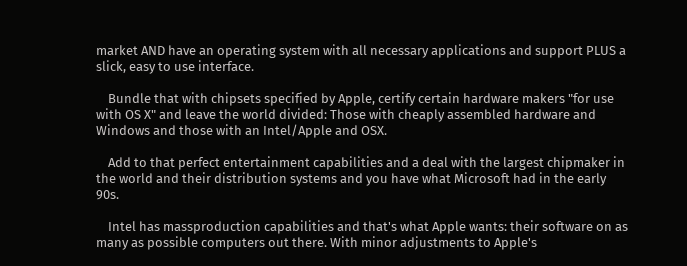market AND have an operating system with all necessary applications and support PLUS a slick, easy to use interface.

    Bundle that with chipsets specified by Apple, certify certain hardware makers "for use with OS X" and leave the world divided: Those with cheaply assembled hardware and Windows and those with an Intel/Apple and OSX.

    Add to that perfect entertainment capabilities and a deal with the largest chipmaker in the world and their distribution systems and you have what Microsoft had in the early 90s.

    Intel has massproduction capabilities and that's what Apple wants: their software on as many as possible computers out there. With minor adjustments to Apple's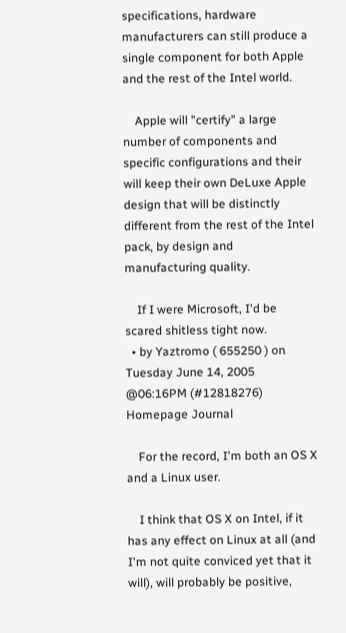specifications, hardware manufacturers can still produce a single component for both Apple and the rest of the Intel world.

    Apple will "certify" a large number of components and specific configurations and their will keep their own DeLuxe Apple design that will be distinctly different from the rest of the Intel pack, by design and manufacturing quality.

    If I were Microsoft, I'd be scared shitless tight now.
  • by Yaztromo ( 655250 ) on Tuesday June 14, 2005 @06:16PM (#12818276) Homepage Journal

    For the record, I'm both an OS X and a Linux user.

    I think that OS X on Intel, if it has any effect on Linux at all (and I'm not quite conviced yet that it will), will probably be positive,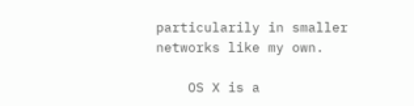particularily in smaller networks like my own.

    OS X is a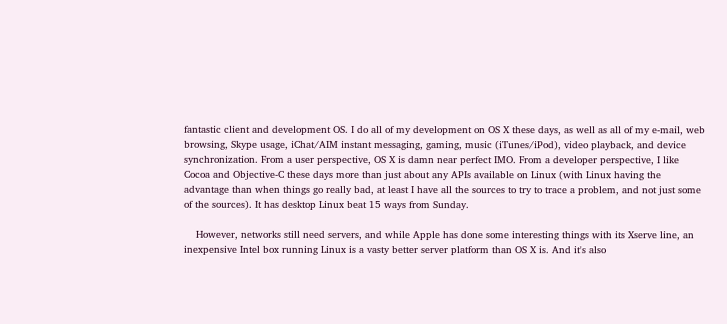fantastic client and development OS. I do all of my development on OS X these days, as well as all of my e-mail, web browsing, Skype usage, iChat/AIM instant messaging, gaming, music (iTunes/iPod), video playback, and device synchronization. From a user perspective, OS X is damn near perfect IMO. From a developer perspective, I like Cocoa and Objective-C these days more than just about any APIs available on Linux (with Linux having the advantage than when things go really bad, at least I have all the sources to try to trace a problem, and not just some of the sources). It has desktop Linux beat 15 ways from Sunday.

    However, networks still need servers, and while Apple has done some interesting things with its Xserve line, an inexpensive Intel box running Linux is a vasty better server platform than OS X is. And it's also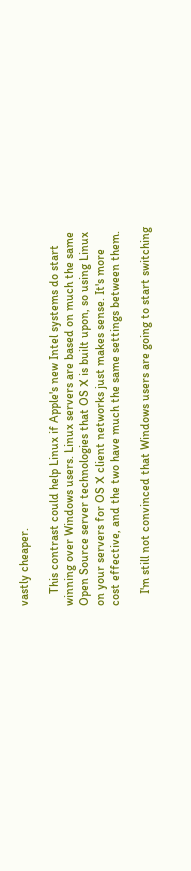vastly cheaper.

    This contrast could help Linux if Apple's new Intel systems do start winning over Windows users. Linux servers are based on much the same Open Source server technologies that OS X is built upon, so using Linux on your servers for OS X client networks just makes sense. It's more cost effective, and the two have much the same settings between them.

    I'm still not convinced that Windows users are going to start switching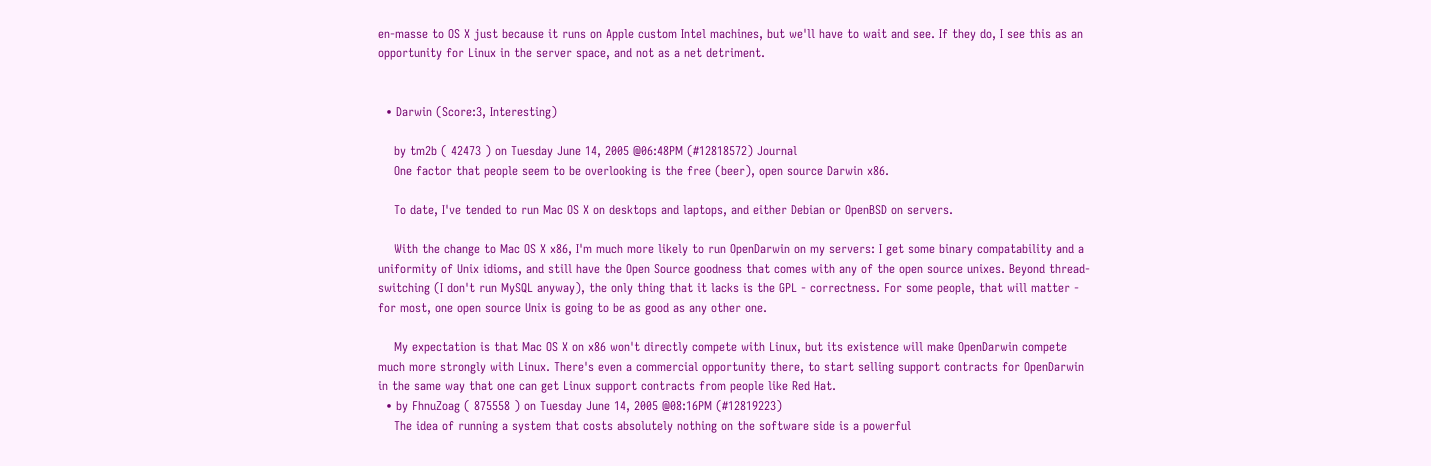en-masse to OS X just because it runs on Apple custom Intel machines, but we'll have to wait and see. If they do, I see this as an opportunity for Linux in the server space, and not as a net detriment.


  • Darwin (Score:3, Interesting)

    by tm2b ( 42473 ) on Tuesday June 14, 2005 @06:48PM (#12818572) Journal
    One factor that people seem to be overlooking is the free (beer), open source Darwin x86.

    To date, I've tended to run Mac OS X on desktops and laptops, and either Debian or OpenBSD on servers.

    With the change to Mac OS X x86, I'm much more likely to run OpenDarwin on my servers: I get some binary compatability and a uniformity of Unix idioms, and still have the Open Source goodness that comes with any of the open source unixes. Beyond thread-switching (I don't run MySQL anyway), the only thing that it lacks is the GPL - correctness. For some people, that will matter - for most, one open source Unix is going to be as good as any other one.

    My expectation is that Mac OS X on x86 won't directly compete with Linux, but its existence will make OpenDarwin compete much more strongly with Linux. There's even a commercial opportunity there, to start selling support contracts for OpenDarwin in the same way that one can get Linux support contracts from people like Red Hat.
  • by FhnuZoag ( 875558 ) on Tuesday June 14, 2005 @08:16PM (#12819223)
    The idea of running a system that costs absolutely nothing on the software side is a powerful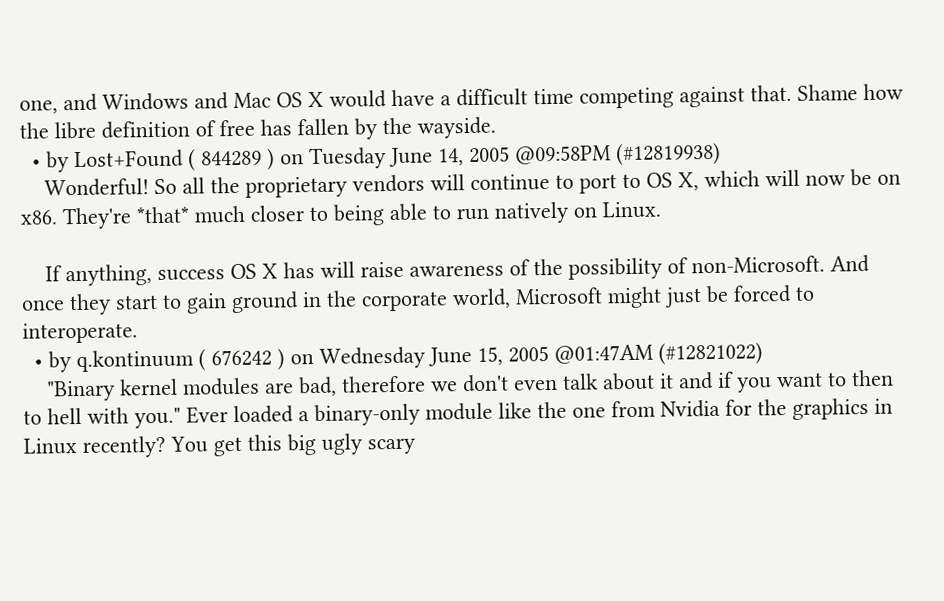one, and Windows and Mac OS X would have a difficult time competing against that. Shame how the libre definition of free has fallen by the wayside.
  • by Lost+Found ( 844289 ) on Tuesday June 14, 2005 @09:58PM (#12819938)
    Wonderful! So all the proprietary vendors will continue to port to OS X, which will now be on x86. They're *that* much closer to being able to run natively on Linux.

    If anything, success OS X has will raise awareness of the possibility of non-Microsoft. And once they start to gain ground in the corporate world, Microsoft might just be forced to interoperate.
  • by q.kontinuum ( 676242 ) on Wednesday June 15, 2005 @01:47AM (#12821022)
    "Binary kernel modules are bad, therefore we don't even talk about it and if you want to then to hell with you." Ever loaded a binary-only module like the one from Nvidia for the graphics in Linux recently? You get this big ugly scary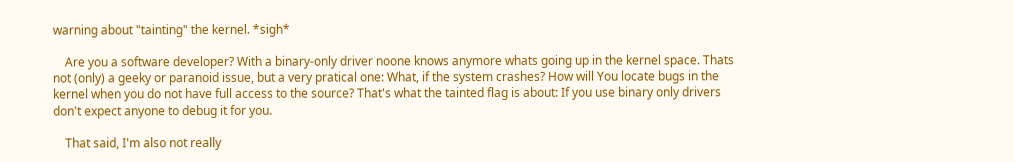warning about "tainting" the kernel. *sigh*

    Are you a software developer? With a binary-only driver noone knows anymore whats going up in the kernel space. Thats not (only) a geeky or paranoid issue, but a very pratical one: What, if the system crashes? How will You locate bugs in the kernel when you do not have full access to the source? That's what the tainted flag is about: If you use binary only drivers don't expect anyone to debug it for you.

    That said, I'm also not really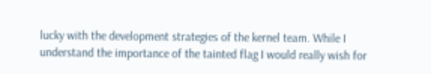lucky with the development strategies of the kernel team. While I understand the importance of the tainted flag I would really wish for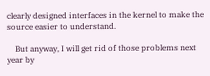clearly designed interfaces in the kernel to make the source easier to understand.

    But anyway, I will get rid of those problems next year by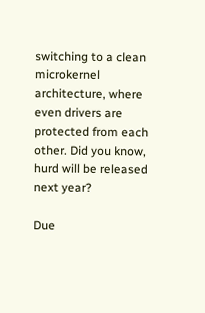switching to a clean microkernel architecture, where even drivers are protected from each other. Did you know, hurd will be released next year?

Due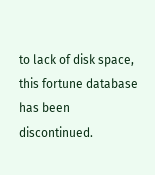to lack of disk space, this fortune database has been discontinued.